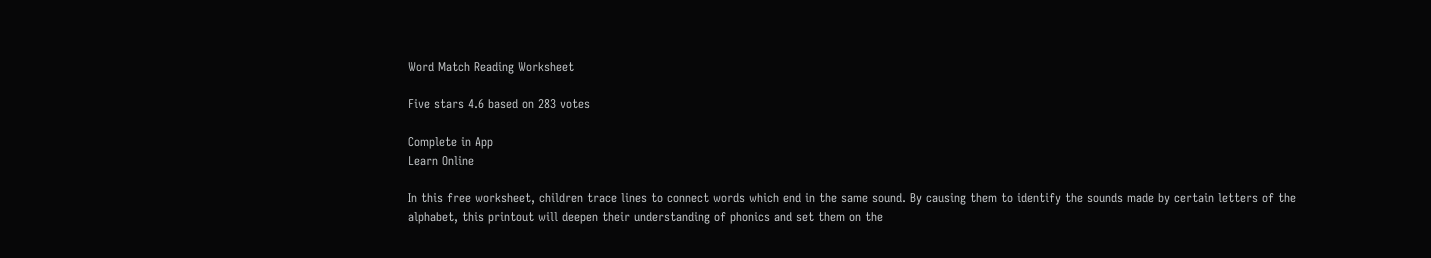Word Match Reading Worksheet

Five stars 4.6 based on 283 votes

Complete in App
Learn Online

In this free worksheet, children trace lines to connect words which end in the same sound. By causing them to identify the sounds made by certain letters of the alphabet, this printout will deepen their understanding of phonics and set them on the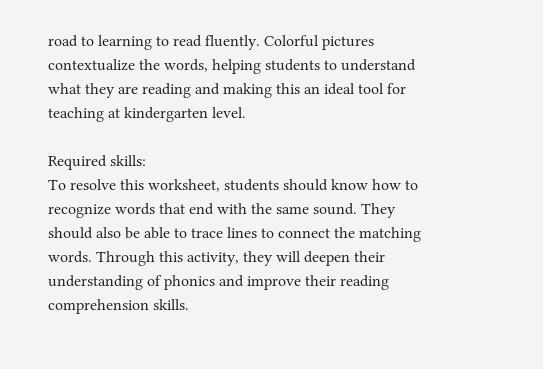road to learning to read fluently. Colorful pictures contextualize the words, helping students to understand what they are reading and making this an ideal tool for teaching at kindergarten level.

Required skills:
To resolve this worksheet, students should know how to recognize words that end with the same sound. They should also be able to trace lines to connect the matching words. Through this activity, they will deepen their understanding of phonics and improve their reading comprehension skills.